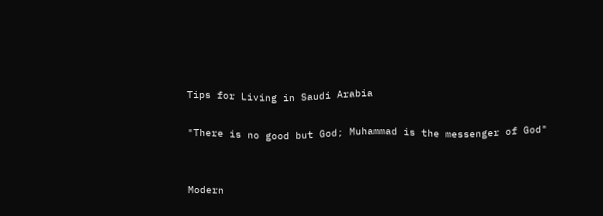Tips for Living in Saudi Arabia

"There is no good but God; Muhammad is the messenger of God"


Modern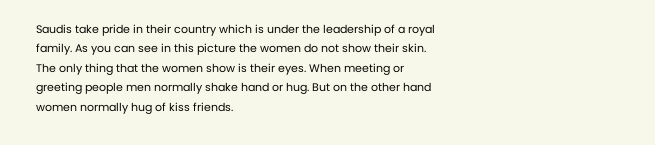Saudis take pride in their country which is under the leadership of a royal family. As you can see in this picture the women do not show their skin. The only thing that the women show is their eyes. When meeting or greeting people men normally shake hand or hug. But on the other hand women normally hug of kiss friends.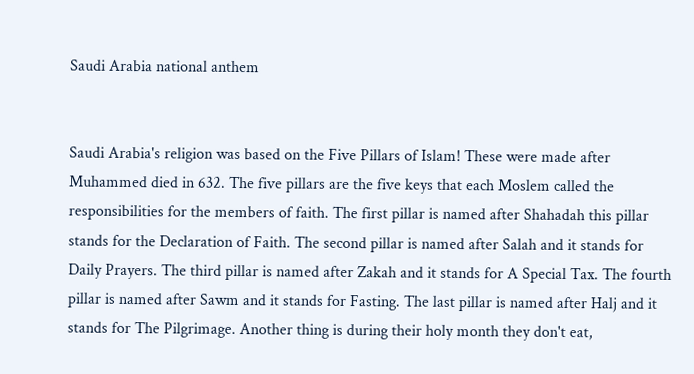Saudi Arabia national anthem


Saudi Arabia's religion was based on the Five Pillars of Islam! These were made after Muhammed died in 632. The five pillars are the five keys that each Moslem called the responsibilities for the members of faith. The first pillar is named after Shahadah this pillar stands for the Declaration of Faith. The second pillar is named after Salah and it stands for Daily Prayers. The third pillar is named after Zakah and it stands for A Special Tax. The fourth pillar is named after Sawm and it stands for Fasting. The last pillar is named after Halj and it stands for The Pilgrimage. Another thing is during their holy month they don't eat,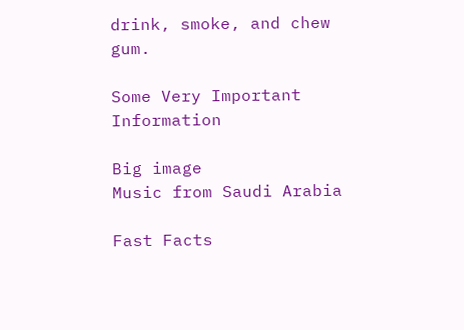drink, smoke, and chew gum.

Some Very Important Information

Big image
Music from Saudi Arabia

Fast Facts